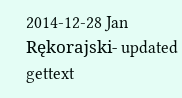2014-12-28 Jan Rękorajski- updated gettext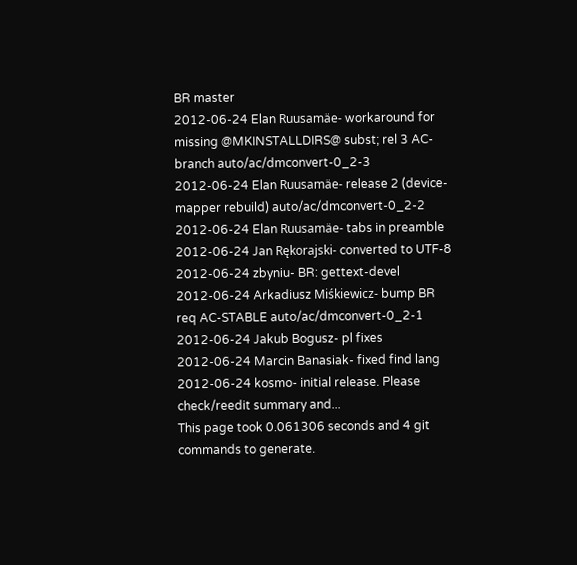BR master
2012-06-24 Elan Ruusamäe- workaround for missing @MKINSTALLDIRS@ subst; rel 3 AC-branch auto/ac/dmconvert-0_2-3
2012-06-24 Elan Ruusamäe- release 2 (device-mapper rebuild) auto/ac/dmconvert-0_2-2
2012-06-24 Elan Ruusamäe- tabs in preamble
2012-06-24 Jan Rękorajski- converted to UTF-8
2012-06-24 zbyniu- BR: gettext-devel
2012-06-24 Arkadiusz Miśkiewicz- bump BR req AC-STABLE auto/ac/dmconvert-0_2-1
2012-06-24 Jakub Bogusz- pl fixes
2012-06-24 Marcin Banasiak- fixed find lang
2012-06-24 kosmo- initial release. Please check/reedit summary and...
This page took 0.061306 seconds and 4 git commands to generate.